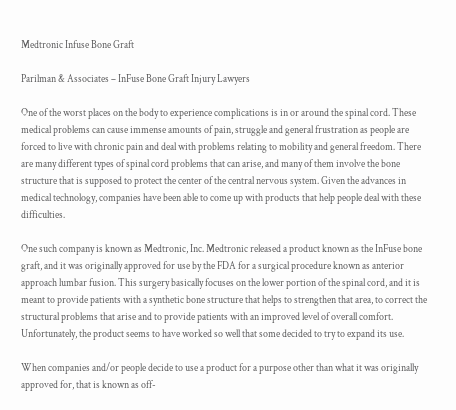Medtronic Infuse Bone Graft

Parilman & Associates – InFuse Bone Graft Injury Lawyers

One of the worst places on the body to experience complications is in or around the spinal cord. These medical problems can cause immense amounts of pain, struggle and general frustration as people are forced to live with chronic pain and deal with problems relating to mobility and general freedom. There are many different types of spinal cord problems that can arise, and many of them involve the bone structure that is supposed to protect the center of the central nervous system. Given the advances in medical technology, companies have been able to come up with products that help people deal with these difficulties.

One such company is known as Medtronic, Inc. Medtronic released a product known as the InFuse bone graft, and it was originally approved for use by the FDA for a surgical procedure known as anterior approach lumbar fusion. This surgery basically focuses on the lower portion of the spinal cord, and it is meant to provide patients with a synthetic bone structure that helps to strengthen that area, to correct the structural problems that arise and to provide patients with an improved level of overall comfort. Unfortunately, the product seems to have worked so well that some decided to try to expand its use.

When companies and/or people decide to use a product for a purpose other than what it was originally approved for, that is known as off-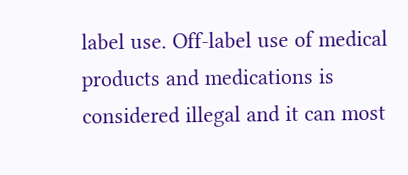label use. Off-label use of medical products and medications is considered illegal and it can most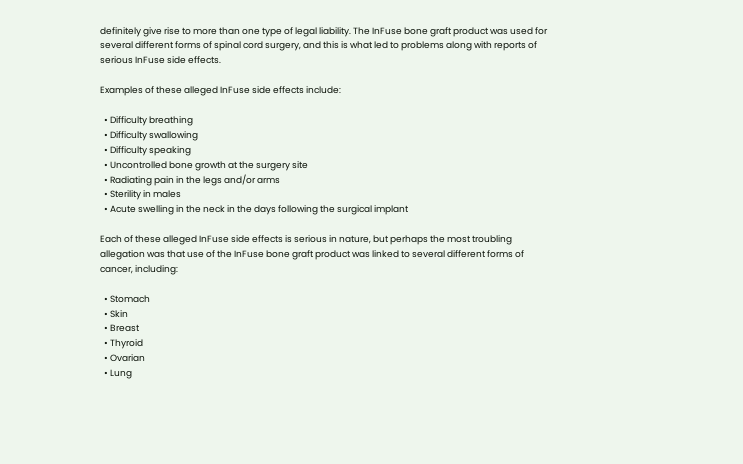definitely give rise to more than one type of legal liability. The InFuse bone graft product was used for several different forms of spinal cord surgery, and this is what led to problems along with reports of serious InFuse side effects.

Examples of these alleged InFuse side effects include:

  • Difficulty breathing
  • Difficulty swallowing
  • Difficulty speaking
  • Uncontrolled bone growth at the surgery site
  • Radiating pain in the legs and/or arms
  • Sterility in males
  • Acute swelling in the neck in the days following the surgical implant

Each of these alleged InFuse side effects is serious in nature, but perhaps the most troubling allegation was that use of the InFuse bone graft product was linked to several different forms of cancer, including:

  • Stomach
  • Skin
  • Breast
  • Thyroid
  • Ovarian
  • Lung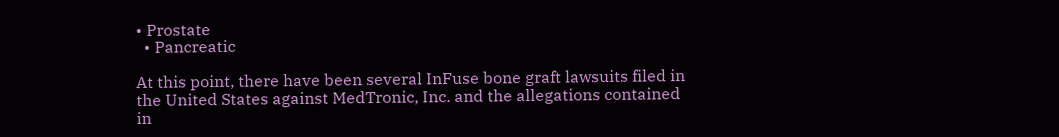• Prostate
  • Pancreatic

At this point, there have been several InFuse bone graft lawsuits filed in the United States against MedTronic, Inc. and the allegations contained in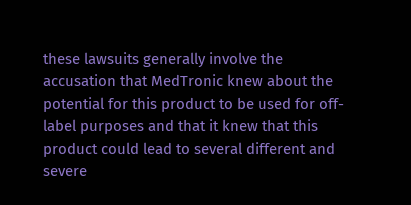these lawsuits generally involve the accusation that MedTronic knew about the potential for this product to be used for off-label purposes and that it knew that this product could lead to several different and severe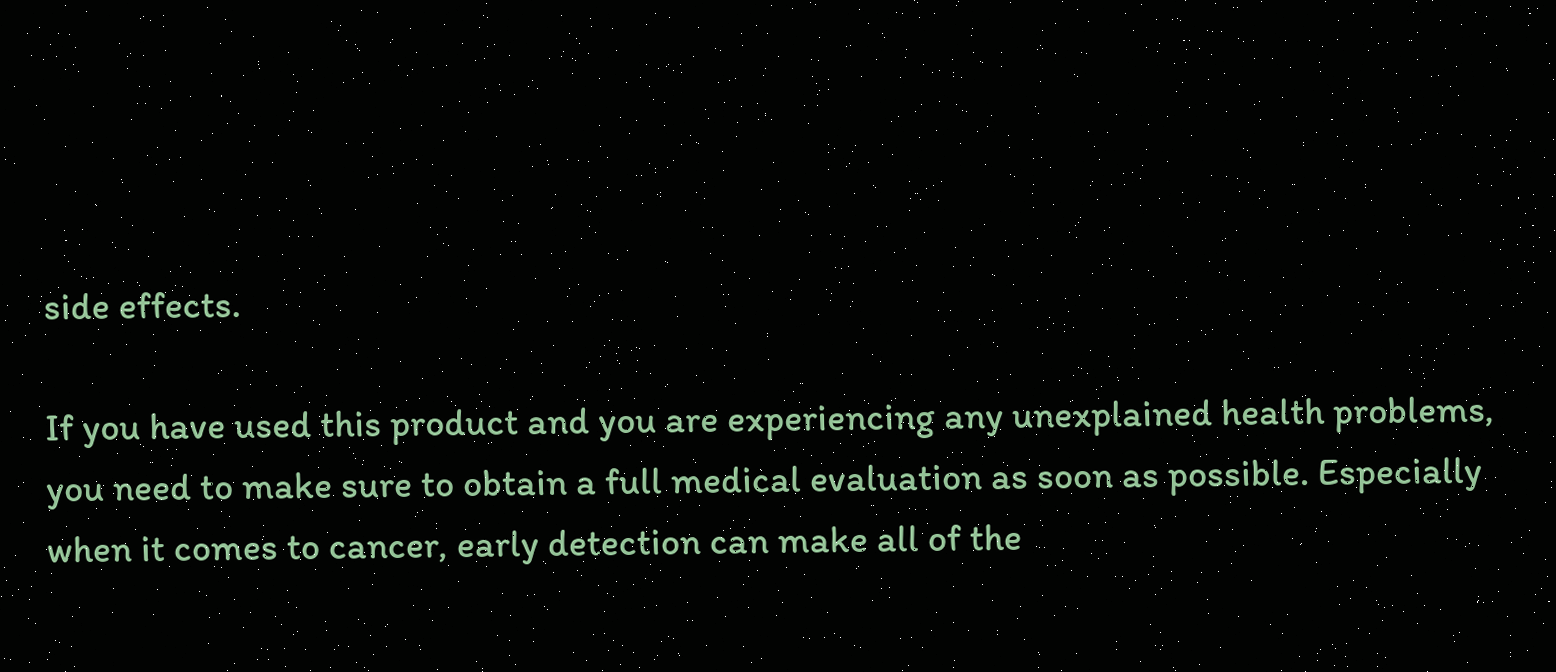side effects.

If you have used this product and you are experiencing any unexplained health problems, you need to make sure to obtain a full medical evaluation as soon as possible. Especially when it comes to cancer, early detection can make all of the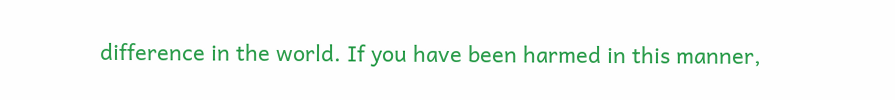difference in the world. If you have been harmed in this manner,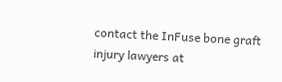contact the InFuse bone graft injury lawyers at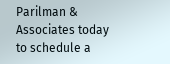Parilman & Associates today to schedule a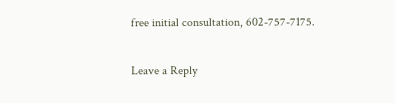free initial consultation, 602-757-7175.

Leave a Reply